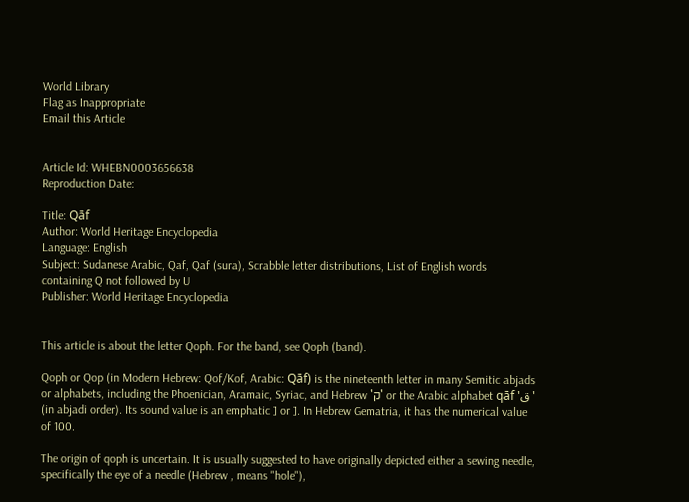World Library
Flag as Inappropriate
Email this Article


Article Id: WHEBN0003656638
Reproduction Date:

Title: Qāf
Author: World Heritage Encyclopedia
Language: English
Subject: Sudanese Arabic, Qaf, Qaf (sura), Scrabble letter distributions, List of English words containing Q not followed by U
Publisher: World Heritage Encyclopedia


This article is about the letter Qoph. For the band, see Qoph (band).

Qoph or Qop (in Modern Hebrew: Qof/Kof, Arabic: Qāf) is the nineteenth letter in many Semitic abjads or alphabets, including the Phoenician, Aramaic, Syriac, and Hebrew 'ק' or the Arabic alphabet qāf 'ق' (in abjadi order). Its sound value is an emphatic ] or ]. In Hebrew Gematria, it has the numerical value of 100.

The origin of qoph is uncertain. It is usually suggested to have originally depicted either a sewing needle, specifically the eye of a needle (Hebrew , means "hole"),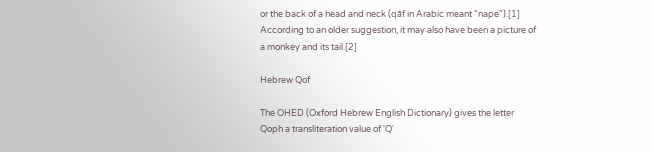or the back of a head and neck (qāf in Arabic meant "nape").[1] According to an older suggestion, it may also have been a picture of a monkey and its tail.[2]

Hebrew Qof

The OHED (Oxford Hebrew English Dictionary) gives the letter Qoph a transliteration value of 'Q'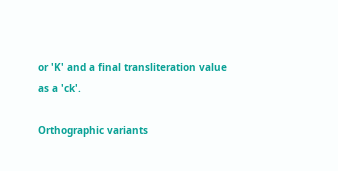or 'K' and a final transliteration value as a 'ck'.

Orthographic variants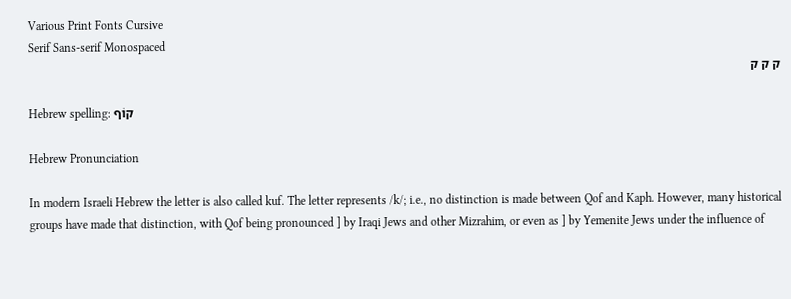Various Print Fonts Cursive
Serif Sans-serif Monospaced
ק ק ק

Hebrew spelling: קוֹף

Hebrew Pronunciation

In modern Israeli Hebrew the letter is also called kuf. The letter represents /k/; i.e., no distinction is made between Qof and Kaph. However, many historical groups have made that distinction, with Qof being pronounced ] by Iraqi Jews and other Mizrahim, or even as ] by Yemenite Jews under the influence of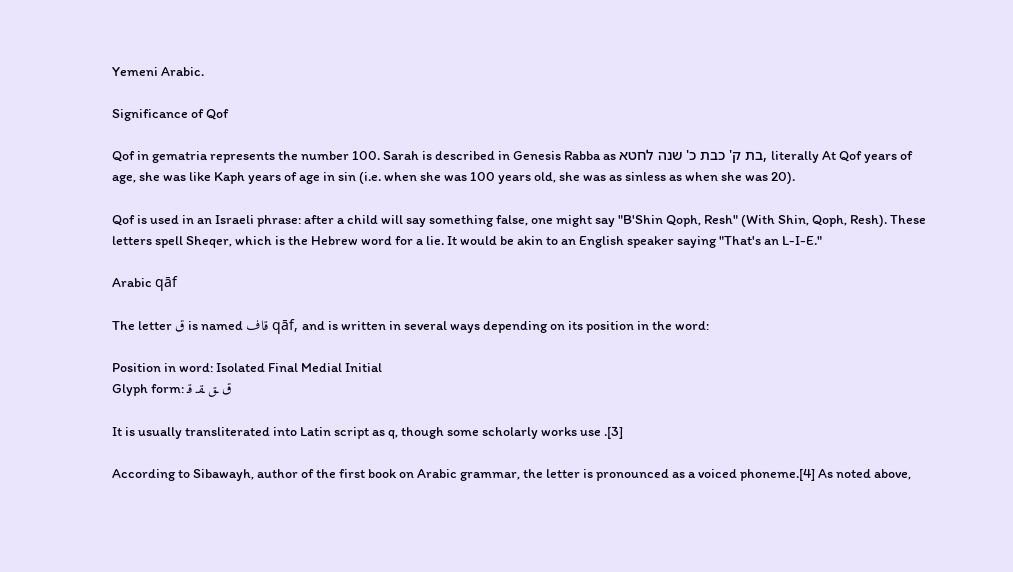Yemeni Arabic.

Significance of Qof

Qof in gematria represents the number 100. Sarah is described in Genesis Rabba as בת ק' כבת כ' שנה לחטא, literally At Qof years of age, she was like Kaph years of age in sin (i.e. when she was 100 years old, she was as sinless as when she was 20).

Qof is used in an Israeli phrase: after a child will say something false, one might say "B'Shin Qoph, Resh" (With Shin, Qoph, Resh). These letters spell Sheqer, which is the Hebrew word for a lie. It would be akin to an English speaker saying "That's an L-I-E."

Arabic qāf

The letter ق is named قاف qāf, and is written in several ways depending on its position in the word:

Position in word: Isolated Final Medial Initial
Glyph form: ق ـق ـقـ قـ

It is usually transliterated into Latin script as q, though some scholarly works use .[3]

According to Sibawayh, author of the first book on Arabic grammar, the letter is pronounced as a voiced phoneme.[4] As noted above,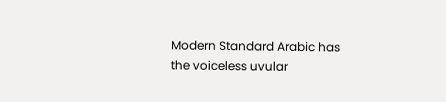Modern Standard Arabic has the voiceless uvular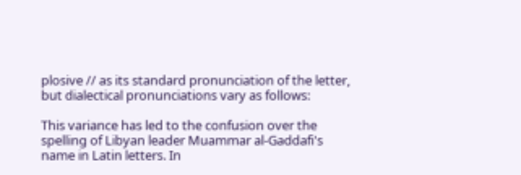plosive // as its standard pronunciation of the letter, but dialectical pronunciations vary as follows:

This variance has led to the confusion over the spelling of Libyan leader Muammar al-Gaddafi's name in Latin letters. In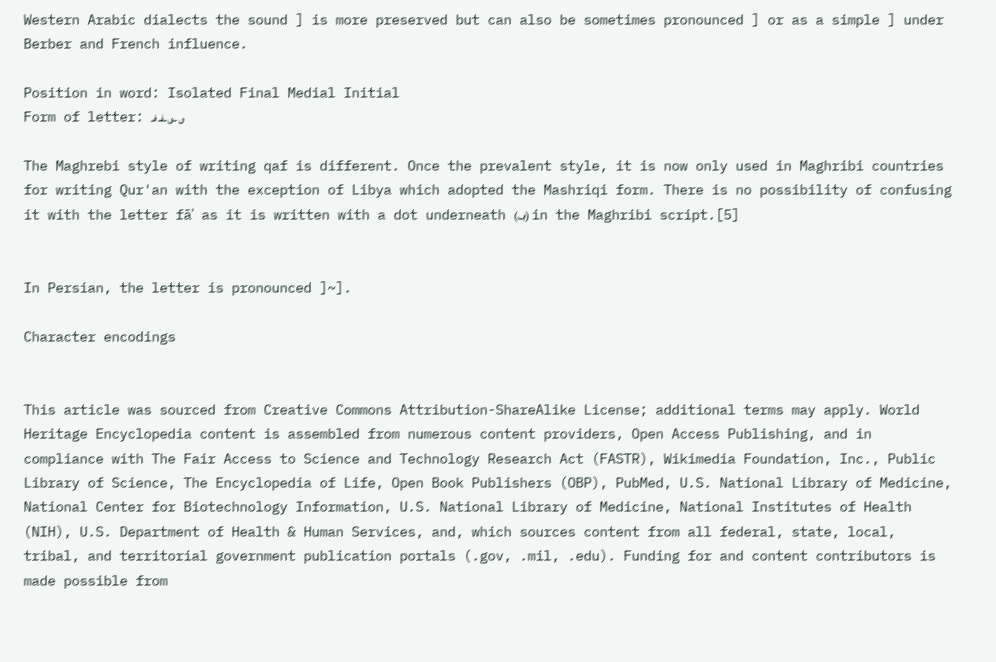Western Arabic dialects the sound ] is more preserved but can also be sometimes pronounced ] or as a simple ] under Berber and French influence.

Position in word: Isolated Final Medial Initial
Form of letter: ٯ ـٯ ـڧـ ڧـ

The Maghrebi style of writing qaf is different. Once the prevalent style, it is now only used in Maghribi countries for writing Qur'an with the exception of Libya which adopted the Mashriqi form. There is no possibility of confusing it with the letter fāʾ as it is written with a dot underneath (ڢ) in the Maghribi script.[5]


In Persian, the letter is pronounced ]~].

Character encodings


This article was sourced from Creative Commons Attribution-ShareAlike License; additional terms may apply. World Heritage Encyclopedia content is assembled from numerous content providers, Open Access Publishing, and in compliance with The Fair Access to Science and Technology Research Act (FASTR), Wikimedia Foundation, Inc., Public Library of Science, The Encyclopedia of Life, Open Book Publishers (OBP), PubMed, U.S. National Library of Medicine, National Center for Biotechnology Information, U.S. National Library of Medicine, National Institutes of Health (NIH), U.S. Department of Health & Human Services, and, which sources content from all federal, state, local, tribal, and territorial government publication portals (.gov, .mil, .edu). Funding for and content contributors is made possible from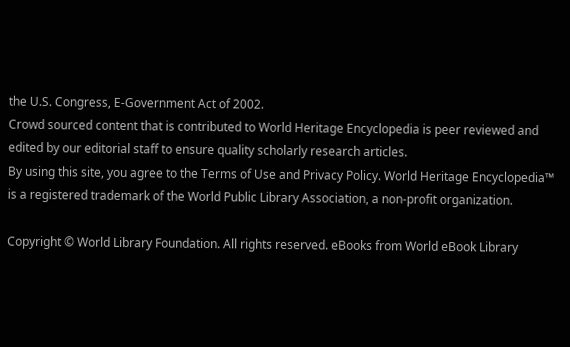the U.S. Congress, E-Government Act of 2002.
Crowd sourced content that is contributed to World Heritage Encyclopedia is peer reviewed and edited by our editorial staff to ensure quality scholarly research articles.
By using this site, you agree to the Terms of Use and Privacy Policy. World Heritage Encyclopedia™ is a registered trademark of the World Public Library Association, a non-profit organization.

Copyright © World Library Foundation. All rights reserved. eBooks from World eBook Library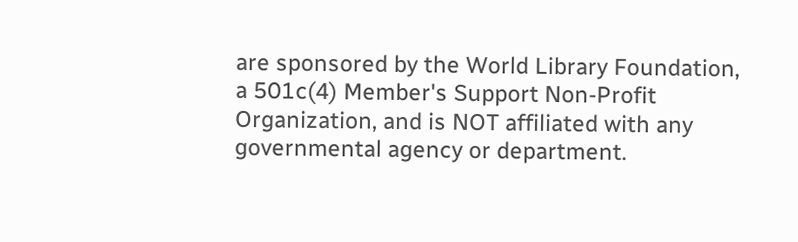are sponsored by the World Library Foundation,
a 501c(4) Member's Support Non-Profit Organization, and is NOT affiliated with any governmental agency or department.